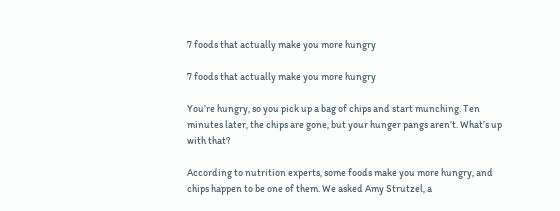7 foods that actually make you more hungry

7 foods that actually make you more hungry

You’re hungry, so you pick up a bag of chips and start munching. Ten minutes later, the chips are gone, but your hunger pangs aren’t. What’s up with that?

According to nutrition experts, some foods make you more hungry, and chips happen to be one of them. We asked Amy Strutzel, a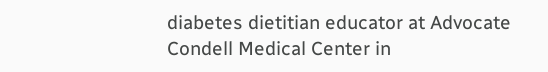diabetes dietitian educator at Advocate Condell Medical Center in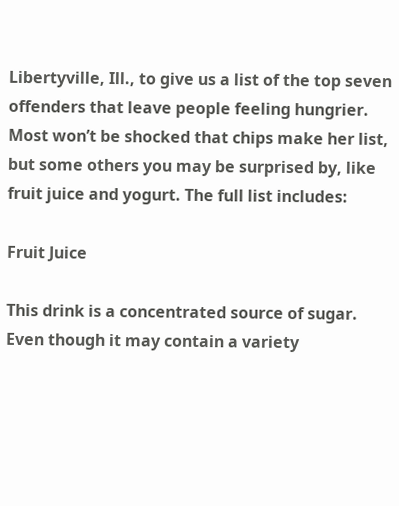Libertyville, Ill., to give us a list of the top seven offenders that leave people feeling hungrier. Most won’t be shocked that chips make her list, but some others you may be surprised by, like fruit juice and yogurt. The full list includes:

Fruit Juice

This drink is a concentrated source of sugar. Even though it may contain a variety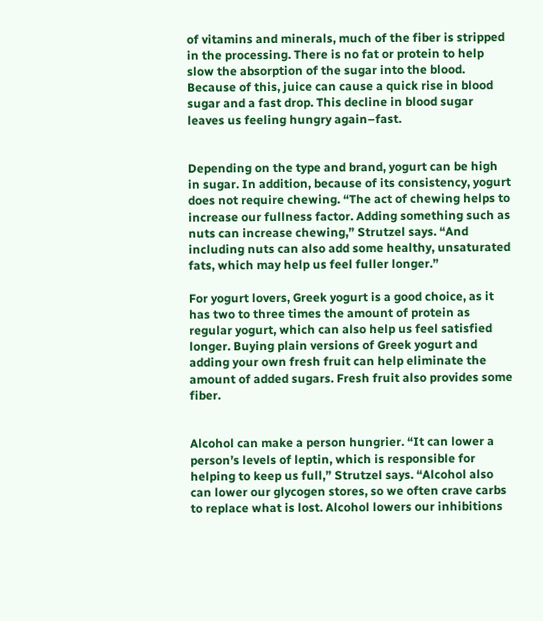of vitamins and minerals, much of the fiber is stripped in the processing. There is no fat or protein to help slow the absorption of the sugar into the blood. Because of this, juice can cause a quick rise in blood sugar and a fast drop. This decline in blood sugar leaves us feeling hungry again–fast.


Depending on the type and brand, yogurt can be high in sugar. In addition, because of its consistency, yogurt does not require chewing. “The act of chewing helps to increase our fullness factor. Adding something such as nuts can increase chewing,” Strutzel says. “And including nuts can also add some healthy, unsaturated fats, which may help us feel fuller longer.”

For yogurt lovers, Greek yogurt is a good choice, as it has two to three times the amount of protein as regular yogurt, which can also help us feel satisfied longer. Buying plain versions of Greek yogurt and adding your own fresh fruit can help eliminate the amount of added sugars. Fresh fruit also provides some fiber.


Alcohol can make a person hungrier. “It can lower a person’s levels of leptin, which is responsible for helping to keep us full,” Strutzel says. “Alcohol also can lower our glycogen stores, so we often crave carbs to replace what is lost. Alcohol lowers our inhibitions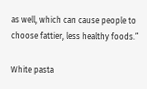as well, which can cause people to choose fattier, less healthy foods.”

White pasta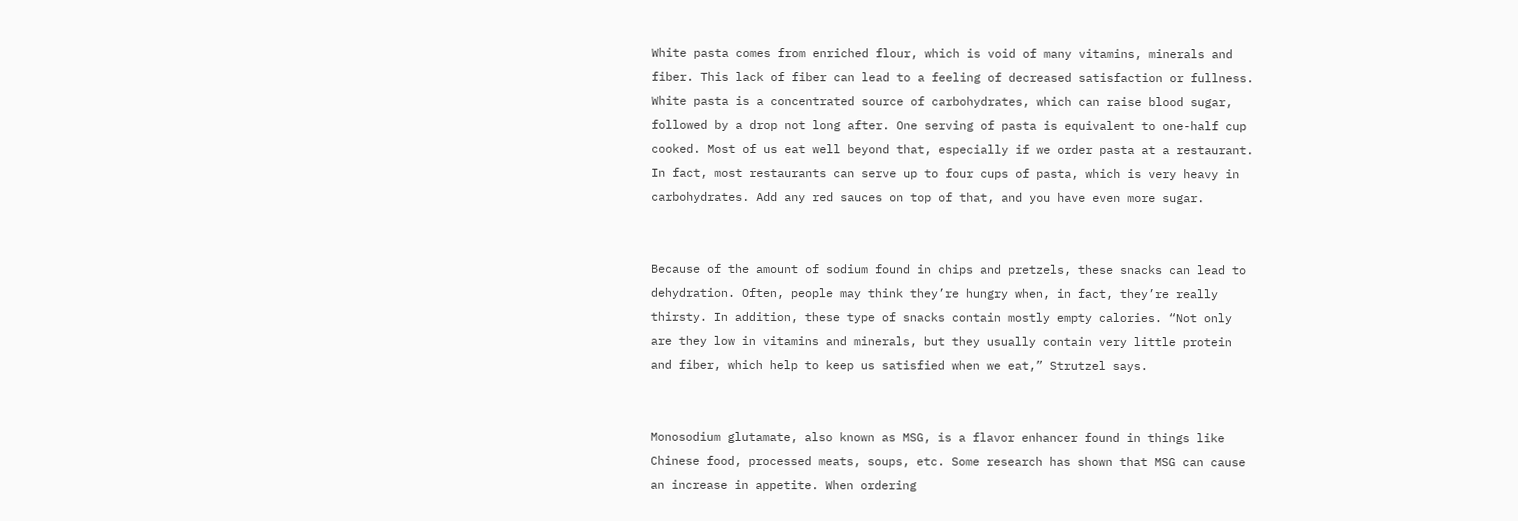White pasta comes from enriched flour, which is void of many vitamins, minerals and fiber. This lack of fiber can lead to a feeling of decreased satisfaction or fullness. White pasta is a concentrated source of carbohydrates, which can raise blood sugar, followed by a drop not long after. One serving of pasta is equivalent to one-half cup cooked. Most of us eat well beyond that, especially if we order pasta at a restaurant. In fact, most restaurants can serve up to four cups of pasta, which is very heavy in carbohydrates. Add any red sauces on top of that, and you have even more sugar.


Because of the amount of sodium found in chips and pretzels, these snacks can lead to dehydration. Often, people may think they’re hungry when, in fact, they’re really thirsty. In addition, these type of snacks contain mostly empty calories. “Not only are they low in vitamins and minerals, but they usually contain very little protein and fiber, which help to keep us satisfied when we eat,” Strutzel says.


Monosodium glutamate, also known as MSG, is a flavor enhancer found in things like Chinese food, processed meats, soups, etc. Some research has shown that MSG can cause an increase in appetite. When ordering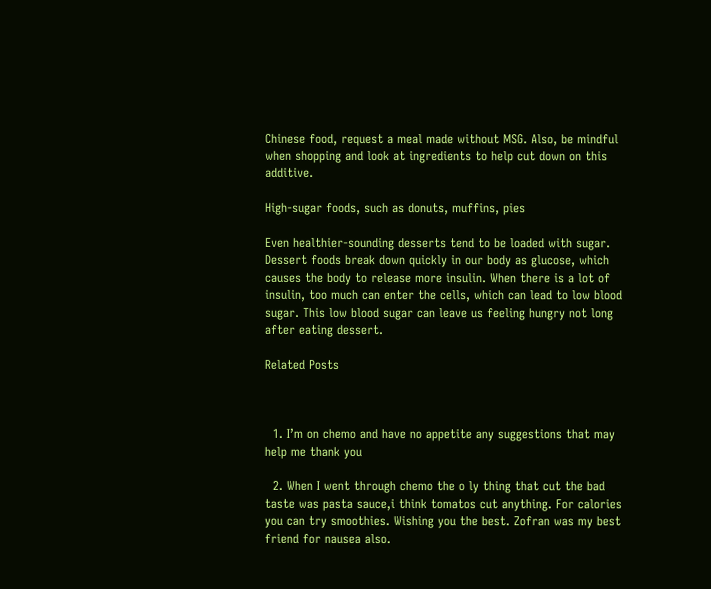Chinese food, request a meal made without MSG. Also, be mindful when shopping and look at ingredients to help cut down on this additive.

High-sugar foods, such as donuts, muffins, pies

Even healthier-sounding desserts tend to be loaded with sugar. Dessert foods break down quickly in our body as glucose, which causes the body to release more insulin. When there is a lot of insulin, too much can enter the cells, which can lead to low blood sugar. This low blood sugar can leave us feeling hungry not long after eating dessert.

Related Posts



  1. I’m on chemo and have no appetite any suggestions that may help me thank you

  2. When I went through chemo the o ly thing that cut the bad taste was pasta sauce,i think tomatos cut anything. For calories you can try smoothies. Wishing you the best. Zofran was my best friend for nausea also.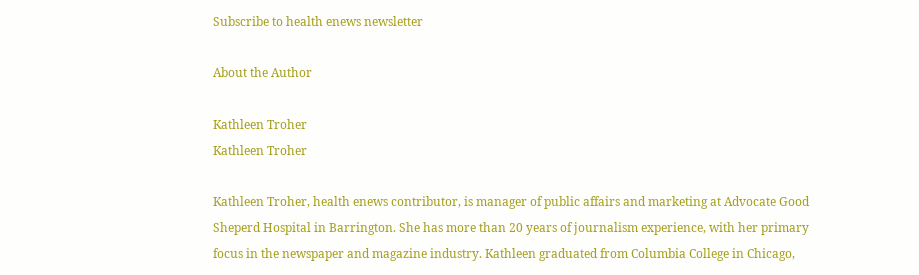Subscribe to health enews newsletter

About the Author

Kathleen Troher
Kathleen Troher

Kathleen Troher, health enews contributor, is manager of public affairs and marketing at Advocate Good Sheperd Hospital in Barrington. She has more than 20 years of journalism experience, with her primary focus in the newspaper and magazine industry. Kathleen graduated from Columbia College in Chicago,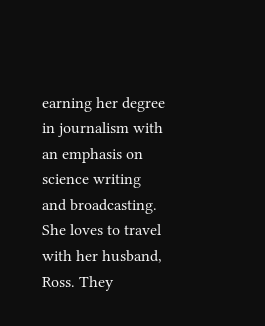earning her degree in journalism with an emphasis on science writing and broadcasting. She loves to travel with her husband, Ross. They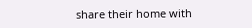share their home with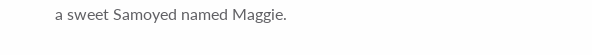a sweet Samoyed named Maggie.